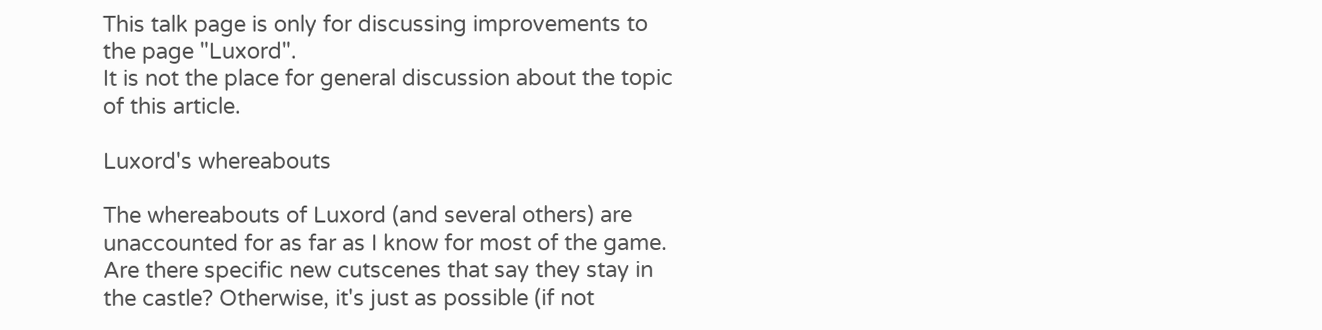This talk page is only for discussing improvements to the page "Luxord".
It is not the place for general discussion about the topic of this article.

Luxord's whereabouts

The whereabouts of Luxord (and several others) are unaccounted for as far as I know for most of the game. Are there specific new cutscenes that say they stay in the castle? Otherwise, it's just as possible (if not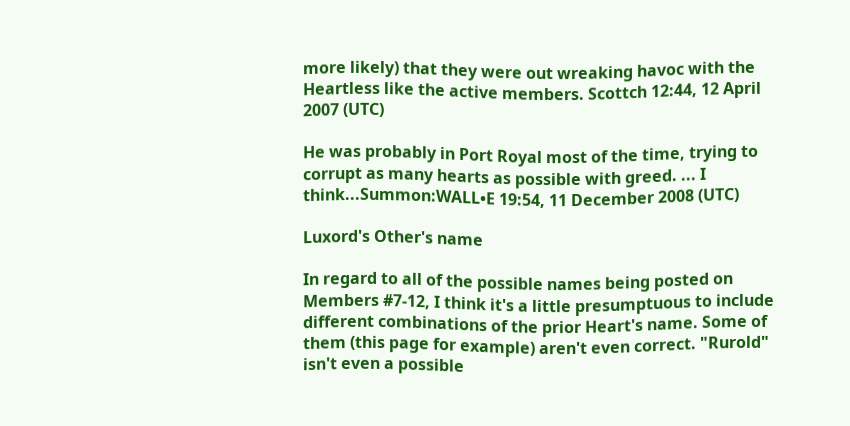more likely) that they were out wreaking havoc with the Heartless like the active members. Scottch 12:44, 12 April 2007 (UTC)

He was probably in Port Royal most of the time, trying to corrupt as many hearts as possible with greed. ... I think...Summon:WALL•E 19:54, 11 December 2008 (UTC)

Luxord's Other's name

In regard to all of the possible names being posted on Members #7-12, I think it's a little presumptuous to include different combinations of the prior Heart's name. Some of them (this page for example) aren't even correct. "Rurold" isn't even a possible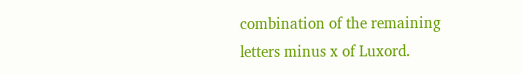combination of the remaining letters minus x of Luxord.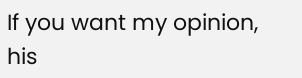If you want my opinion, his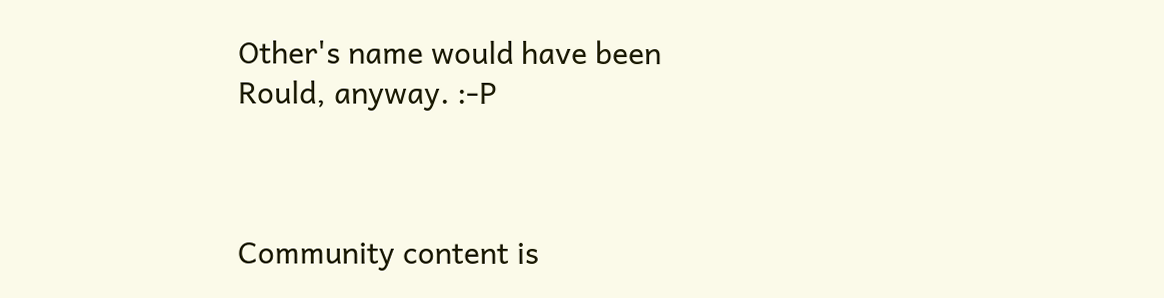Other's name would have been Rould, anyway. :-P



Community content is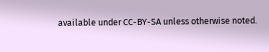available under CC-BY-SA unless otherwise noted.